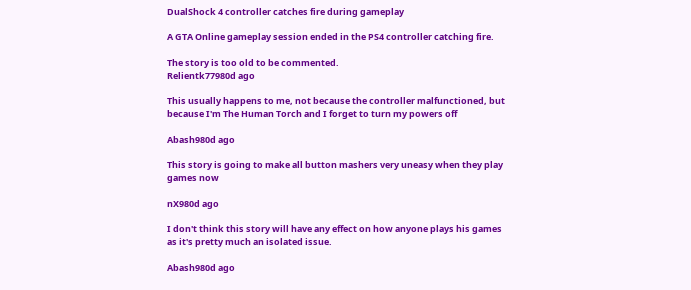DualShock 4 controller catches fire during gameplay

A GTA Online gameplay session ended in the PS4 controller catching fire.

The story is too old to be commented.
Relientk77980d ago

This usually happens to me, not because the controller malfunctioned, but because I'm The Human Torch and I forget to turn my powers off

Abash980d ago

This story is going to make all button mashers very uneasy when they play games now

nX980d ago

I don't think this story will have any effect on how anyone plays his games as it's pretty much an isolated issue.

Abash980d ago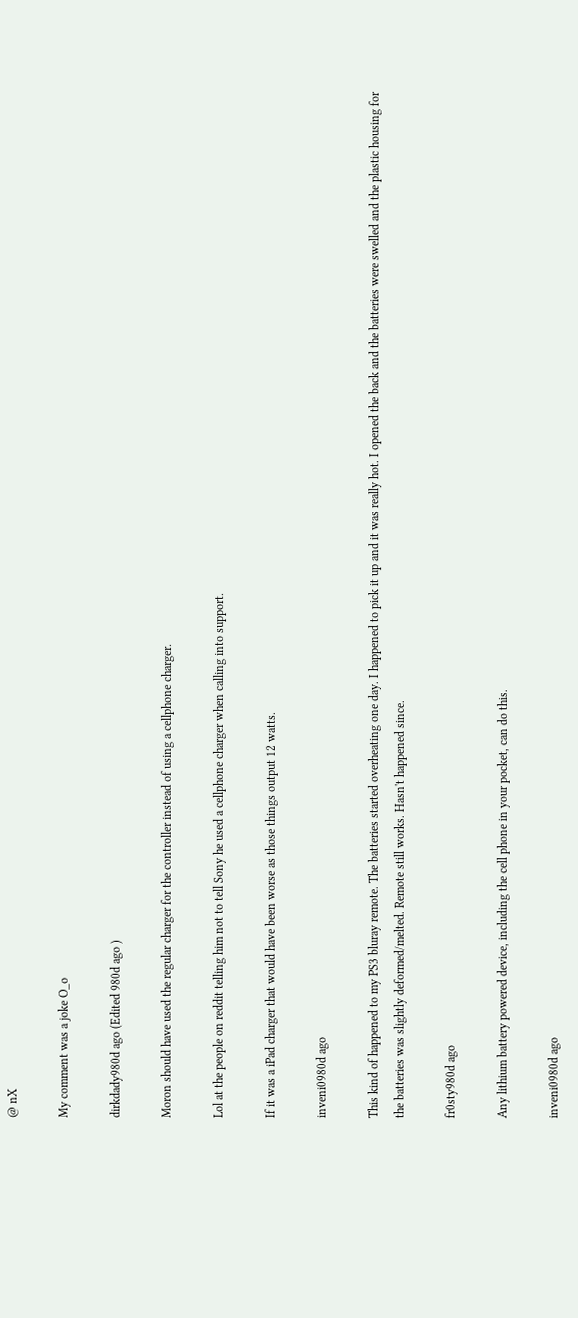@ nX

My comment was a joke O_o

dirkdady980d ago (Edited 980d ago )

Moron should have used the regular charger for the controller instead of using a cellphone charger.

Lol at the people on reddit telling him not to tell Sony he used a cellphone charger when calling into support.

If it was a iPad charger that would have been worse as those things output 12 watts.

inveni0980d ago

This kind of happened to my PS3 bluray remote. The batteries started overheating one day. I happened to pick it up and it was really hot. I opened the back and the batteries were swelled and the plastic housing for the batteries was slightly deformed/melted. Remote still works. Hasn't happened since.

fr0sty980d ago

Any lithium battery powered device, including the cell phone in your pocket, can do this.

inveni0980d ago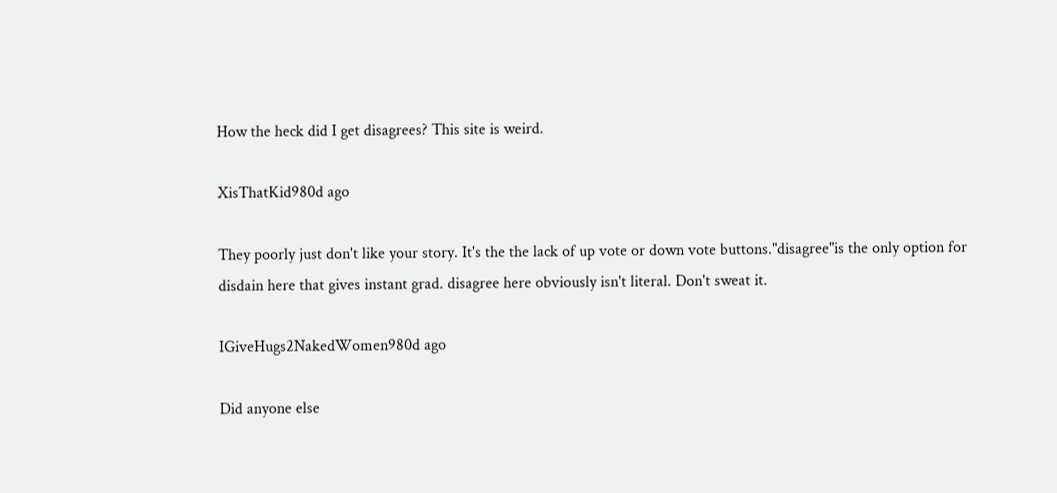How the heck did I get disagrees? This site is weird.

XisThatKid980d ago

They poorly just don't like your story. It's the the lack of up vote or down vote buttons."disagree"is the only option for disdain here that gives instant grad. disagree here obviously isn't literal. Don't sweat it.

IGiveHugs2NakedWomen980d ago

Did anyone else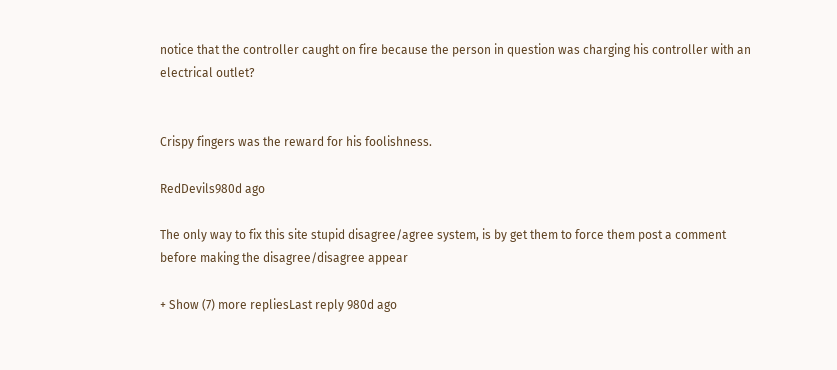notice that the controller caught on fire because the person in question was charging his controller with an electrical outlet?


Crispy fingers was the reward for his foolishness.

RedDevils980d ago

The only way to fix this site stupid disagree/agree system, is by get them to force them post a comment before making the disagree/disagree appear

+ Show (7) more repliesLast reply 980d ago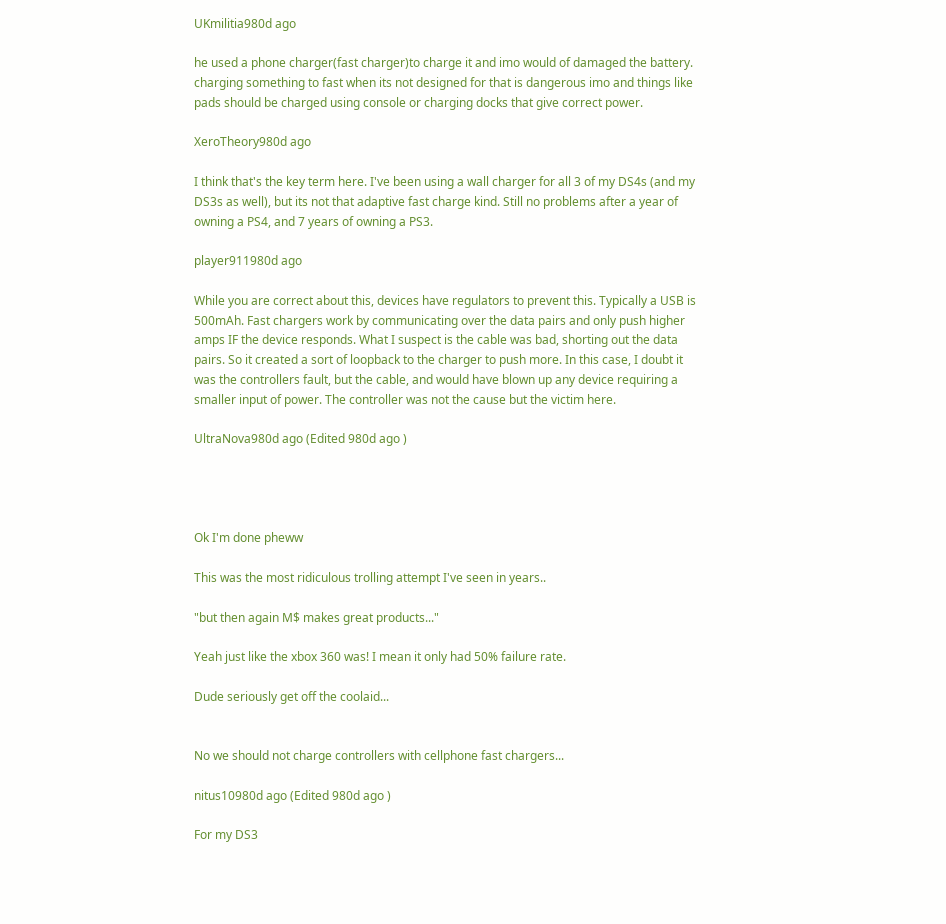UKmilitia980d ago

he used a phone charger(fast charger)to charge it and imo would of damaged the battery.
charging something to fast when its not designed for that is dangerous imo and things like pads should be charged using console or charging docks that give correct power.

XeroTheory980d ago

I think that's the key term here. I've been using a wall charger for all 3 of my DS4s (and my DS3s as well), but its not that adaptive fast charge kind. Still no problems after a year of owning a PS4, and 7 years of owning a PS3.

player911980d ago

While you are correct about this, devices have regulators to prevent this. Typically a USB is 500mAh. Fast chargers work by communicating over the data pairs and only push higher amps IF the device responds. What I suspect is the cable was bad, shorting out the data pairs. So it created a sort of loopback to the charger to push more. In this case, I doubt it was the controllers fault, but the cable, and would have blown up any device requiring a smaller input of power. The controller was not the cause but the victim here.

UltraNova980d ago (Edited 980d ago )




Ok I'm done pheww

This was the most ridiculous trolling attempt I've seen in years..

"but then again M$ makes great products..."

Yeah just like the xbox 360 was! I mean it only had 50% failure rate.

Dude seriously get off the coolaid...


No we should not charge controllers with cellphone fast chargers...

nitus10980d ago (Edited 980d ago )

For my DS3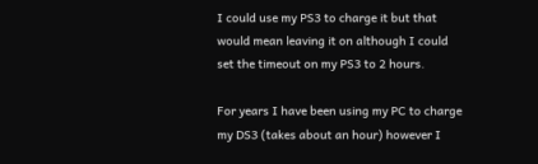I could use my PS3 to charge it but that would mean leaving it on although I could set the timeout on my PS3 to 2 hours.

For years I have been using my PC to charge my DS3 (takes about an hour) however I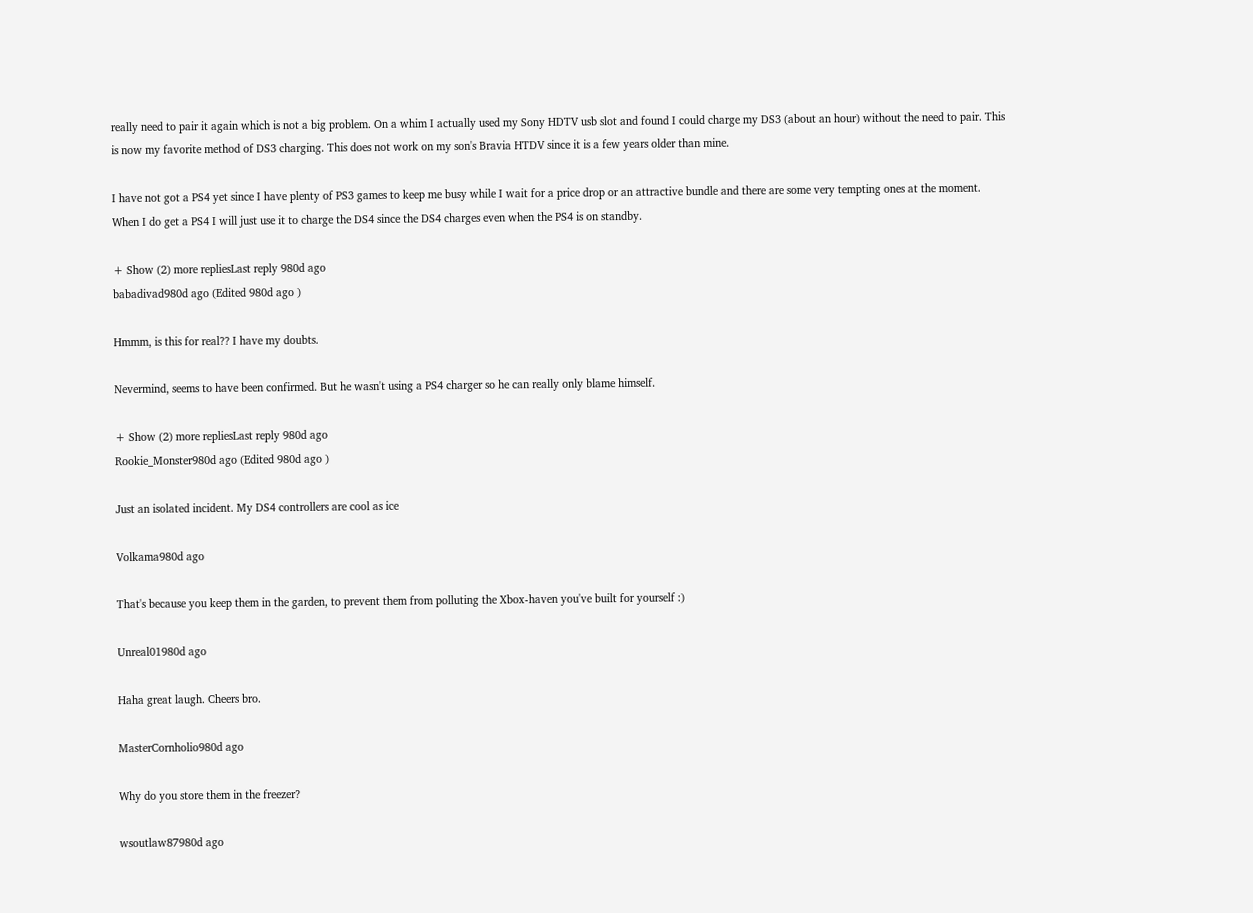really need to pair it again which is not a big problem. On a whim I actually used my Sony HDTV usb slot and found I could charge my DS3 (about an hour) without the need to pair. This is now my favorite method of DS3 charging. This does not work on my son's Bravia HTDV since it is a few years older than mine.

I have not got a PS4 yet since I have plenty of PS3 games to keep me busy while I wait for a price drop or an attractive bundle and there are some very tempting ones at the moment. When I do get a PS4 I will just use it to charge the DS4 since the DS4 charges even when the PS4 is on standby.

+ Show (2) more repliesLast reply 980d ago
babadivad980d ago (Edited 980d ago )

Hmmm, is this for real?? I have my doubts.

Nevermind, seems to have been confirmed. But he wasn't using a PS4 charger so he can really only blame himself.

+ Show (2) more repliesLast reply 980d ago
Rookie_Monster980d ago (Edited 980d ago )

Just an isolated incident. My DS4 controllers are cool as ice

Volkama980d ago

That's because you keep them in the garden, to prevent them from polluting the Xbox-haven you've built for yourself :)

Unreal01980d ago

Haha great laugh. Cheers bro.

MasterCornholio980d ago

Why do you store them in the freezer?

wsoutlaw87980d ago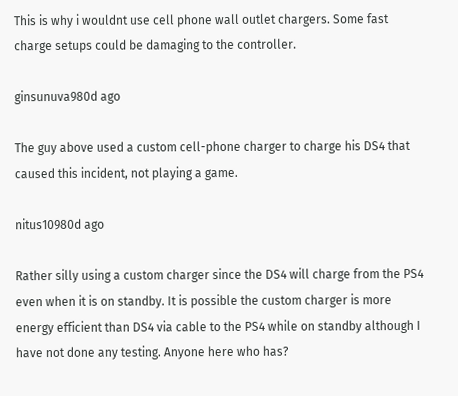This is why i wouldnt use cell phone wall outlet chargers. Some fast charge setups could be damaging to the controller.

ginsunuva980d ago

The guy above used a custom cell-phone charger to charge his DS4 that caused this incident, not playing a game.

nitus10980d ago

Rather silly using a custom charger since the DS4 will charge from the PS4 even when it is on standby. It is possible the custom charger is more energy efficient than DS4 via cable to the PS4 while on standby although I have not done any testing. Anyone here who has?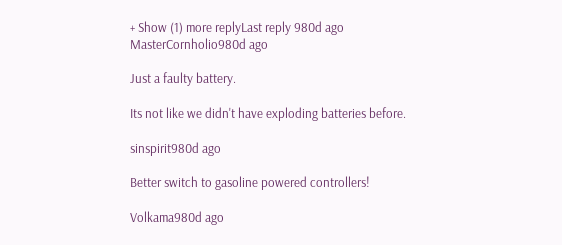+ Show (1) more replyLast reply 980d ago
MasterCornholio980d ago

Just a faulty battery.

Its not like we didn't have exploding batteries before.

sinspirit980d ago

Better switch to gasoline powered controllers!

Volkama980d ago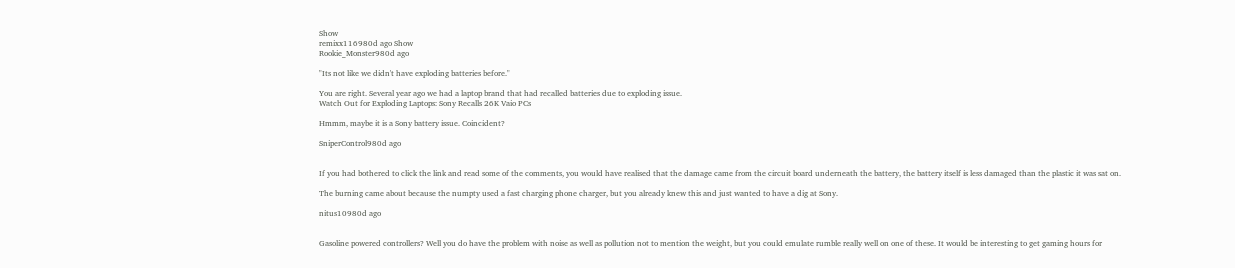Show
remixx116980d ago Show
Rookie_Monster980d ago

"Its not like we didn't have exploding batteries before."

You are right. Several year ago we had a laptop brand that had recalled batteries due to exploding issue.
Watch Out for Exploding Laptops: Sony Recalls 26K Vaio PCs

Hmmm, maybe it is a Sony battery issue. Coincident?

SniperControl980d ago


If you had bothered to click the link and read some of the comments, you would have realised that the damage came from the circuit board underneath the battery, the battery itself is less damaged than the plastic it was sat on.

The burning came about because the numpty used a fast charging phone charger, but you already knew this and just wanted to have a dig at Sony.

nitus10980d ago


Gasoline powered controllers? Well you do have the problem with noise as well as pollution not to mention the weight, but you could emulate rumble really well on one of these. It would be interesting to get gaming hours for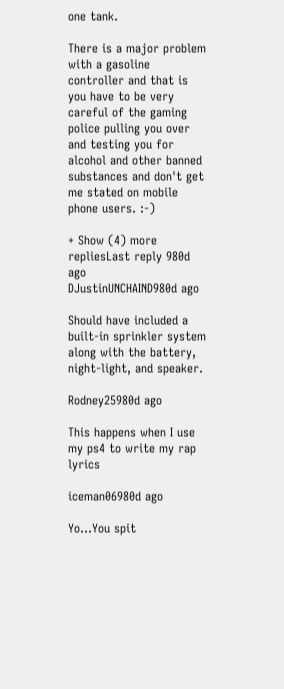one tank.

There is a major problem with a gasoline controller and that is you have to be very careful of the gaming police pulling you over and testing you for alcohol and other banned substances and don't get me stated on mobile phone users. :-)

+ Show (4) more repliesLast reply 980d ago
DJustinUNCHAIND980d ago

Should have included a built-in sprinkler system along with the battery, night-light, and speaker.

Rodney25980d ago

This happens when I use my ps4 to write my rap lyrics

iceman06980d ago

Yo...You spit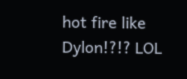hot fire like Dylon!?!? LOL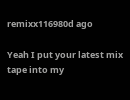remixx116980d ago

Yeah I put your latest mix tape into my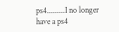ps4.........I no longer have a ps4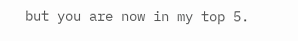but you are now in my top 5.